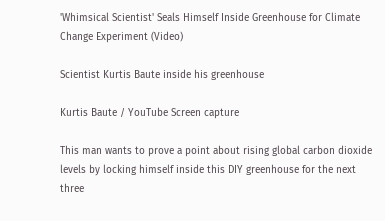'Whimsical Scientist' Seals Himself Inside Greenhouse for Climate Change Experiment (Video)

Scientist Kurtis Baute inside his greenhouse

Kurtis Baute / YouTube Screen capture

This man wants to prove a point about rising global carbon dioxide levels by locking himself inside this DIY greenhouse for the next three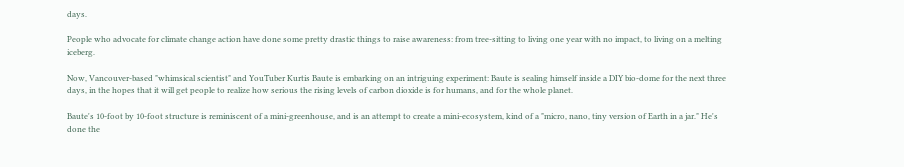days.

People who advocate for climate change action have done some pretty drastic things to raise awareness: from tree-sitting to living one year with no impact, to living on a melting iceberg.

Now, Vancouver-based "whimsical scientist" and YouTuber Kurtis Baute is embarking on an intriguing experiment: Baute is sealing himself inside a DIY bio-dome for the next three days, in the hopes that it will get people to realize how serious the rising levels of carbon dioxide is for humans, and for the whole planet.

Baute's 10-foot by 10-foot structure is reminiscent of a mini-greenhouse, and is an attempt to create a mini-ecosystem, kind of a "micro, nano, tiny version of Earth in a jar." He's done the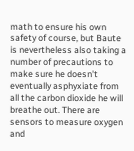math to ensure his own safety of course, but Baute is nevertheless also taking a number of precautions to make sure he doesn't eventually asphyxiate from all the carbon dioxide he will breathe out. There are sensors to measure oxygen and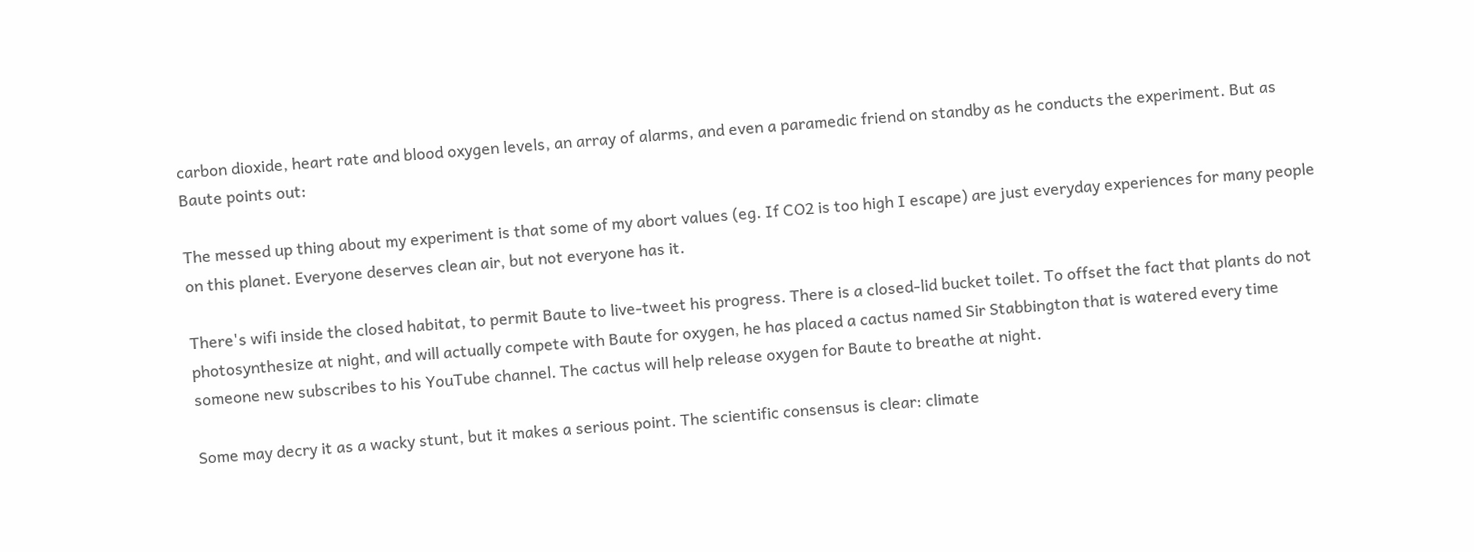carbon dioxide, heart rate and blood oxygen levels, an array of alarms, and even a paramedic friend on standby as he conducts the experiment. But as Baute points out:

The messed up thing about my experiment is that some of my abort values (eg. If CO2 is too high I escape) are just everyday experiences for many people on this planet. Everyone deserves clean air, but not everyone has it.

There's wifi inside the closed habitat, to permit Baute to live-tweet his progress. There is a closed-lid bucket toilet. To offset the fact that plants do not photosynthesize at night, and will actually compete with Baute for oxygen, he has placed a cactus named Sir Stabbington that is watered every time someone new subscribes to his YouTube channel. The cactus will help release oxygen for Baute to breathe at night.

Some may decry it as a wacky stunt, but it makes a serious point. The scientific consensus is clear: climate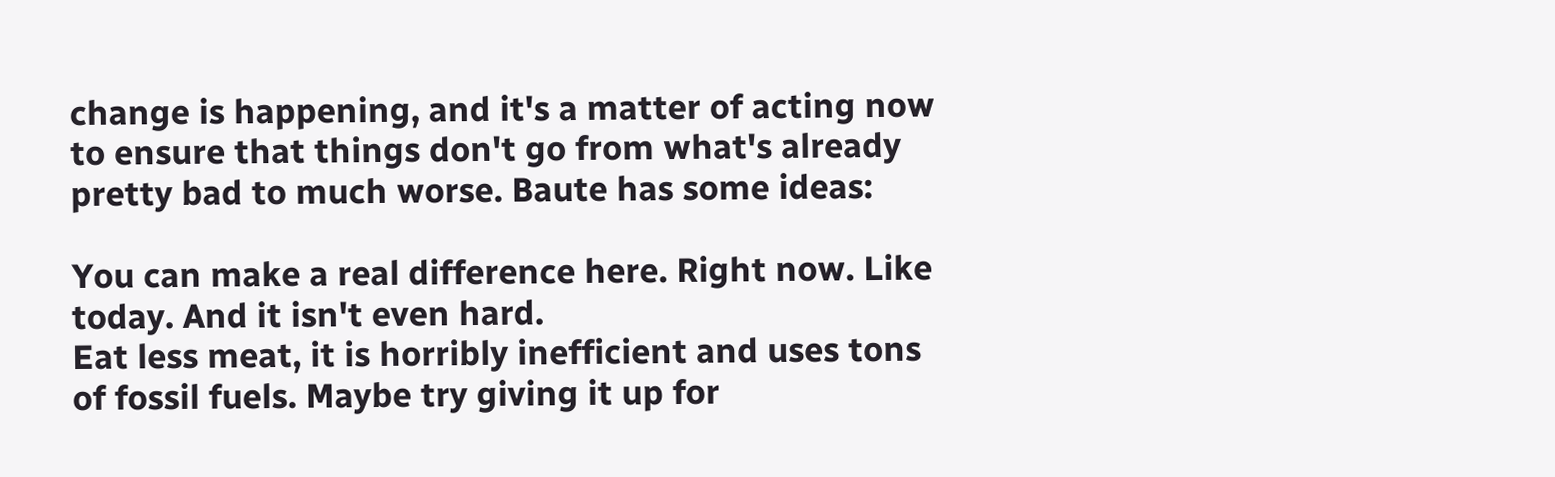change is happening, and it's a matter of acting now to ensure that things don't go from what's already pretty bad to much worse. Baute has some ideas:

You can make a real difference here. Right now. Like today. And it isn't even hard.
Eat less meat, it is horribly inefficient and uses tons of fossil fuels. Maybe try giving it up for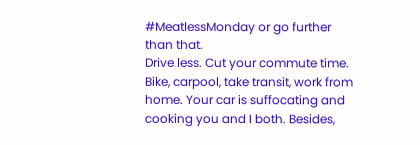#MeatlessMonday or go further than that.
Drive less. Cut your commute time. Bike, carpool, take transit, work from home. Your car is suffocating and cooking you and I both. Besides,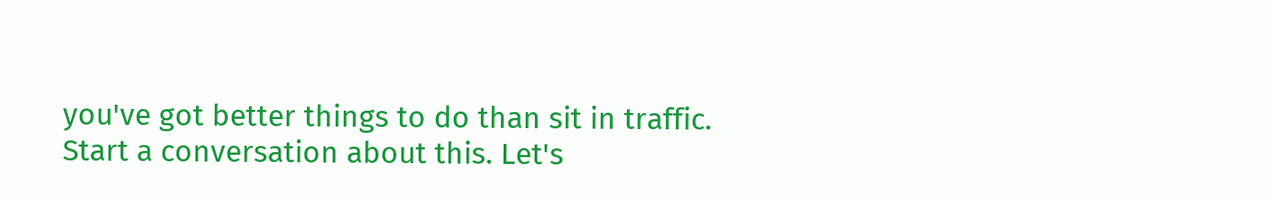you've got better things to do than sit in traffic.
Start a conversation about this. Let's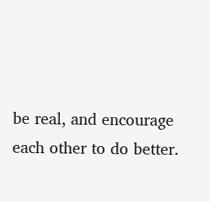be real, and encourage each other to do better.